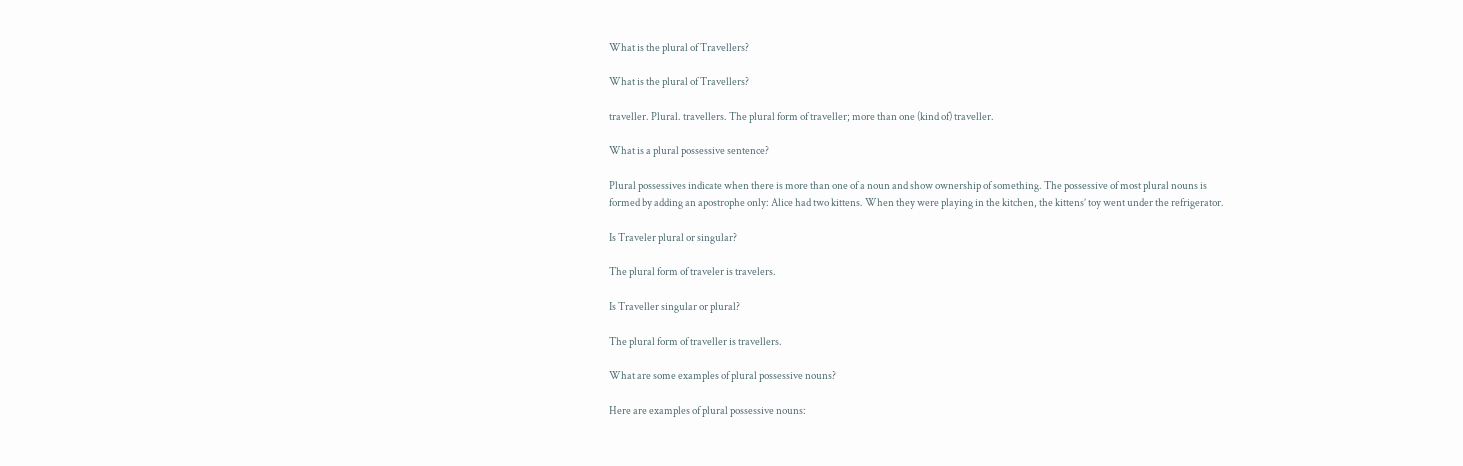What is the plural of Travellers?

What is the plural of Travellers?

traveller. Plural. travellers. The plural form of traveller; more than one (kind of) traveller.

What is a plural possessive sentence?

Plural possessives indicate when there is more than one of a noun and show ownership of something. The possessive of most plural nouns is formed by adding an apostrophe only: Alice had two kittens. When they were playing in the kitchen, the kittens’ toy went under the refrigerator.

Is Traveler plural or singular?

The plural form of traveler is travelers.

Is Traveller singular or plural?

The plural form of traveller is travellers.

What are some examples of plural possessive nouns?

Here are examples of plural possessive nouns: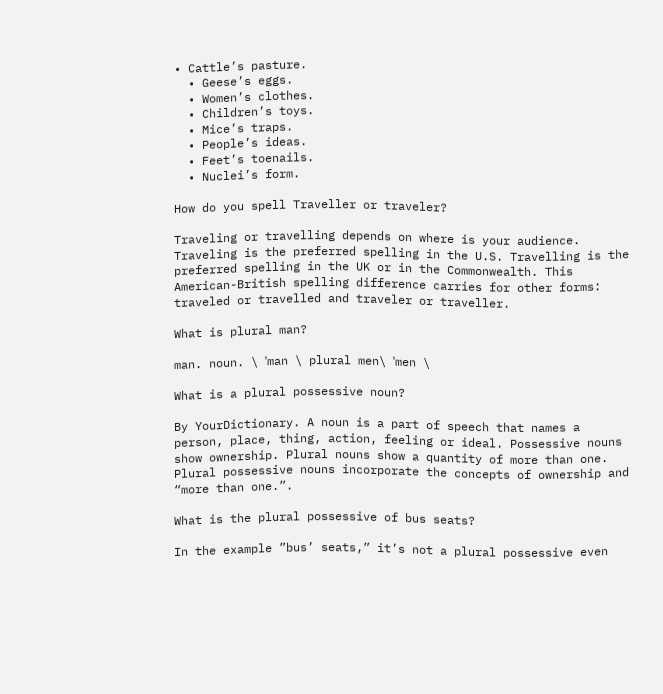• Cattle’s pasture.
  • Geese’s eggs.
  • Women’s clothes.
  • Children’s toys.
  • Mice’s traps.
  • People’s ideas.
  • Feet’s toenails.
  • Nuclei’s form.

How do you spell Traveller or traveler?

Traveling or travelling depends on where is your audience. Traveling is the preferred spelling in the U.S. Travelling is the preferred spelling in the UK or in the Commonwealth. This American-British spelling difference carries for other forms: traveled or travelled and traveler or traveller.

What is plural man?

man. noun. \ ˈman \ plural men\ ˈmen \

What is a plural possessive noun?

By YourDictionary. A noun is a part of speech that names a person, place, thing, action, feeling or ideal. Possessive nouns show ownership. Plural nouns show a quantity of more than one. Plural possessive nouns incorporate the concepts of ownership and “more than one.”.

What is the plural possessive of bus seats?

In the example ”bus’ seats,” it’s not a plural possessive even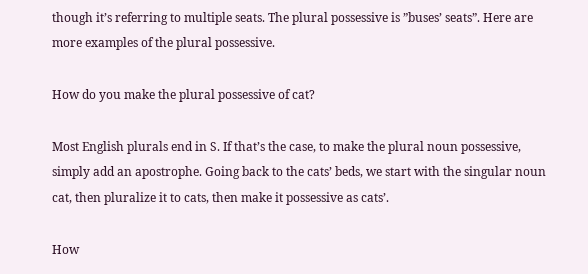though it’s referring to multiple seats. The plural possessive is ”buses’ seats”. Here are more examples of the plural possessive.

How do you make the plural possessive of cat?

Most English plurals end in S. If that’s the case, to make the plural noun possessive, simply add an apostrophe. Going back to the cats’ beds, we start with the singular noun cat, then pluralize it to cats, then make it possessive as cats’.

How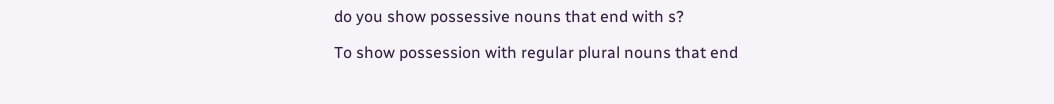do you show possessive nouns that end with s?

To show possession with regular plural nouns that end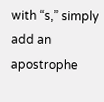with “s,” simply add an apostrophe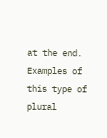at the end. Examples of this type of plural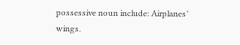possessive noun include: Airplanes’ wings.